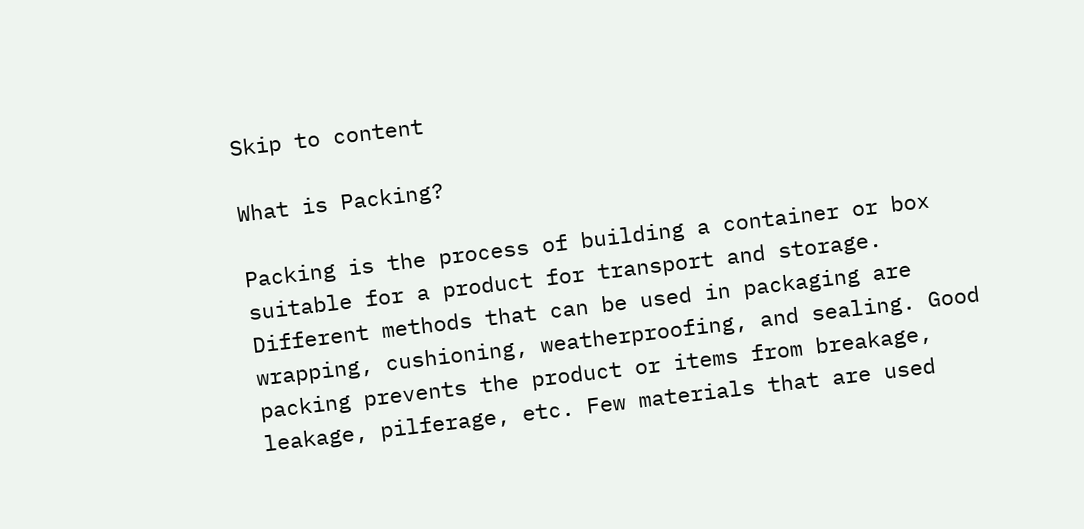Skip to content

What is Packing?

Packing is the process of building a container or box suitable for a product for transport and storage. Different methods that can be used in packaging are wrapping, cushioning, weatherproofing, and sealing. Good packing prevents the product or items from breakage, leakage, pilferage, etc. Few materials that are used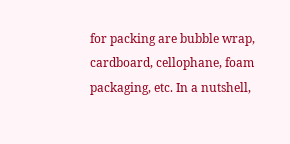for packing are bubble wrap, cardboard, cellophane, foam packaging, etc. In a nutshell,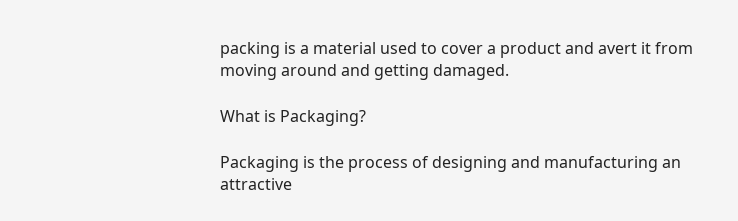packing is a material used to cover a product and avert it from moving around and getting damaged.

What is Packaging?

Packaging is the process of designing and manufacturing an attractive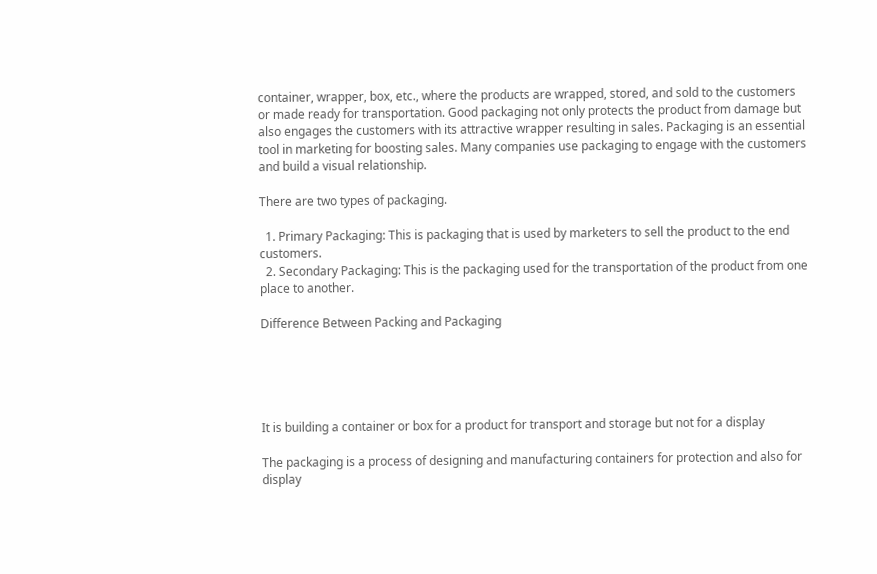container, wrapper, box, etc., where the products are wrapped, stored, and sold to the customers or made ready for transportation. Good packaging not only protects the product from damage but also engages the customers with its attractive wrapper resulting in sales. Packaging is an essential tool in marketing for boosting sales. Many companies use packaging to engage with the customers and build a visual relationship.

There are two types of packaging.

  1. Primary Packaging: This is packaging that is used by marketers to sell the product to the end customers.
  2. Secondary Packaging: This is the packaging used for the transportation of the product from one place to another.

Difference Between Packing and Packaging





It is building a container or box for a product for transport and storage but not for a display

The packaging is a process of designing and manufacturing containers for protection and also for display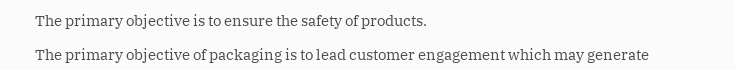The primary objective is to ensure the safety of products.

The primary objective of packaging is to lead customer engagement which may generate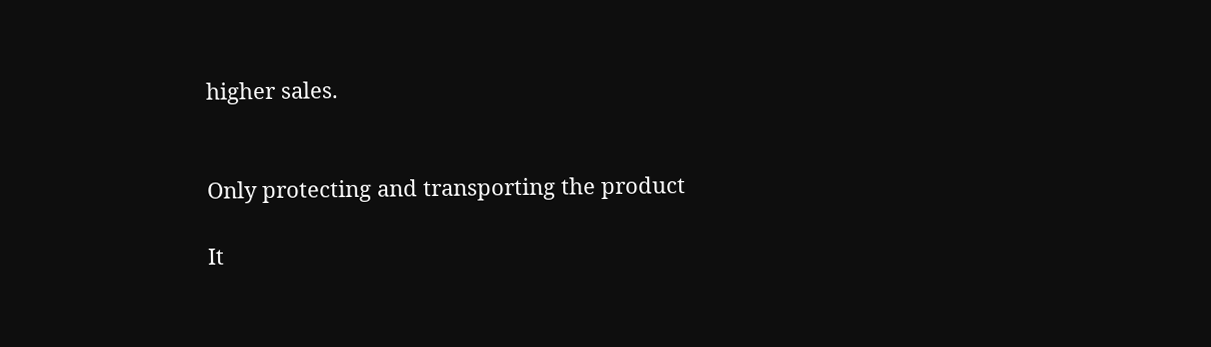higher sales.


Only protecting and transporting the product

It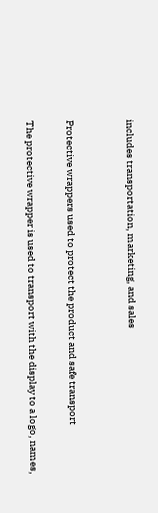includes transportation, marketing, and sales


Protective wrappers used to protect the product and safe transport

The protective wrapper is used to transport with the display to a logo, names,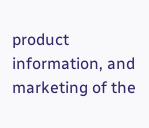product information, and marketing of the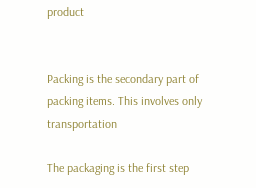product


Packing is the secondary part of packing items. This involves only transportation

The packaging is the first step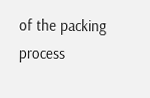of the packing process